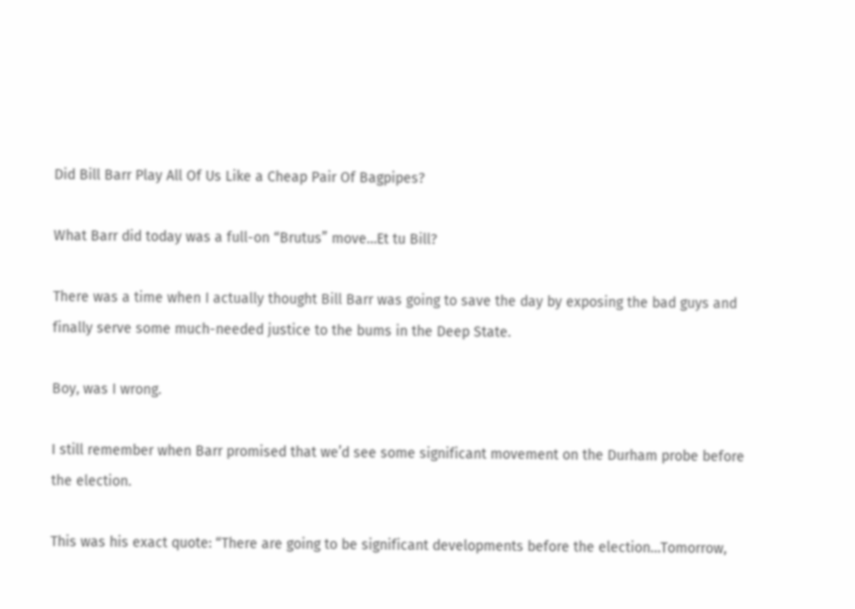Did Bill Barr Play All Of Us Like a Cheap Pair Of Bagpipes?

What Barr did today was a full-on “Brutus” move…Et tu Bill?

There was a time when I actually thought Bill Barr was going to save the day by exposing the bad guys and finally serve some much-needed justice to the bums in the Deep State.

Boy, was I wrong.

I still remember when Barr promised that we’d see some significant movement on the Durham probe before the election.

This was his exact quote: “There are going to be significant developments before the election…Tomorrow,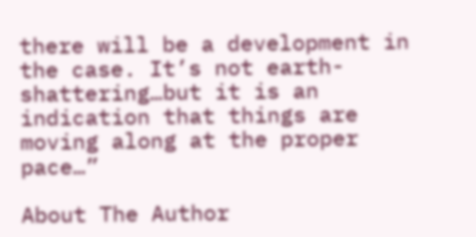there will be a development in the case. It’s not earth-shattering…but it is an indication that things are moving along at the proper pace…”

About The Author